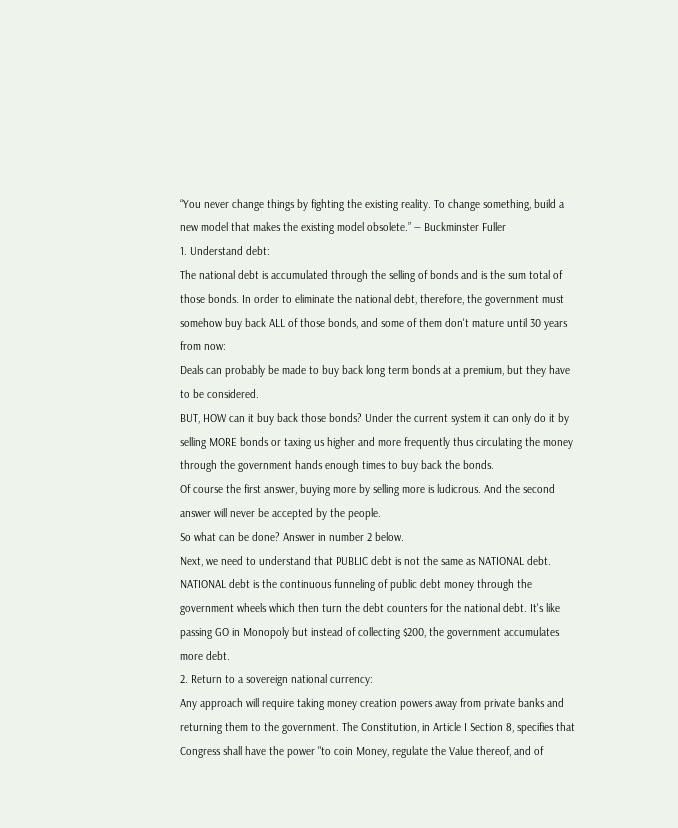“You never change things by fighting the existing reality. To change something, build a new model that makes the existing model obsolete.” ― Buckminster Fuller
1. Understand debt:
The national debt is accumulated through the selling of bonds and is the sum total of those bonds. In order to eliminate the national debt, therefore, the government must somehow buy back ALL of those bonds, and some of them don't mature until 30 years from now:
Deals can probably be made to buy back long term bonds at a premium, but they have to be considered.
BUT, HOW can it buy back those bonds? Under the current system it can only do it by selling MORE bonds or taxing us higher and more frequently thus circulating the money through the government hands enough times to buy back the bonds.
Of course the first answer, buying more by selling more is ludicrous. And the second answer will never be accepted by the people.
So what can be done? Answer in number 2 below.
Next, we need to understand that PUBLIC debt is not the same as NATIONAL debt. NATIONAL debt is the continuous funneling of public debt money through the government wheels which then turn the debt counters for the national debt. It's like passing GO in Monopoly but instead of collecting $200, the government accumulates more debt.
2. Return to a sovereign national currency:
Any approach will require taking money creation powers away from private banks and returning them to the government. The Constitution, in Article I Section 8, specifies that Congress shall have the power "to coin Money, regulate the Value thereof, and of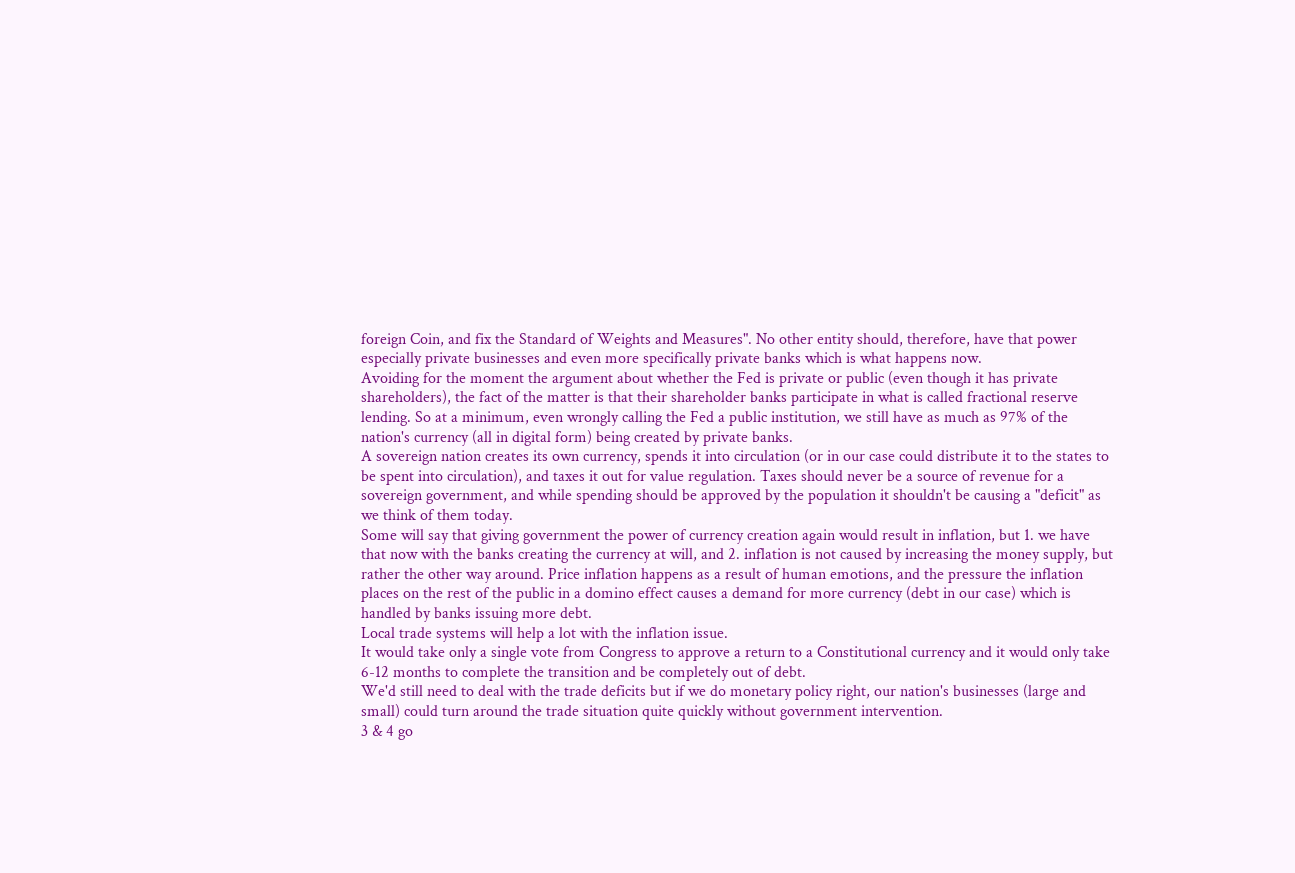foreign Coin, and fix the Standard of Weights and Measures". No other entity should, therefore, have that power especially private businesses and even more specifically private banks which is what happens now.
Avoiding for the moment the argument about whether the Fed is private or public (even though it has private shareholders), the fact of the matter is that their shareholder banks participate in what is called fractional reserve lending. So at a minimum, even wrongly calling the Fed a public institution, we still have as much as 97% of the nation's currency (all in digital form) being created by private banks.
A sovereign nation creates its own currency, spends it into circulation (or in our case could distribute it to the states to be spent into circulation), and taxes it out for value regulation. Taxes should never be a source of revenue for a sovereign government, and while spending should be approved by the population it shouldn't be causing a "deficit" as we think of them today.
Some will say that giving government the power of currency creation again would result in inflation, but 1. we have that now with the banks creating the currency at will, and 2. inflation is not caused by increasing the money supply, but rather the other way around. Price inflation happens as a result of human emotions, and the pressure the inflation places on the rest of the public in a domino effect causes a demand for more currency (debt in our case) which is handled by banks issuing more debt.
Local trade systems will help a lot with the inflation issue.
It would take only a single vote from Congress to approve a return to a Constitutional currency and it would only take 6-12 months to complete the transition and be completely out of debt.
We'd still need to deal with the trade deficits but if we do monetary policy right, our nation's businesses (large and small) could turn around the trade situation quite quickly without government intervention.
3 & 4 go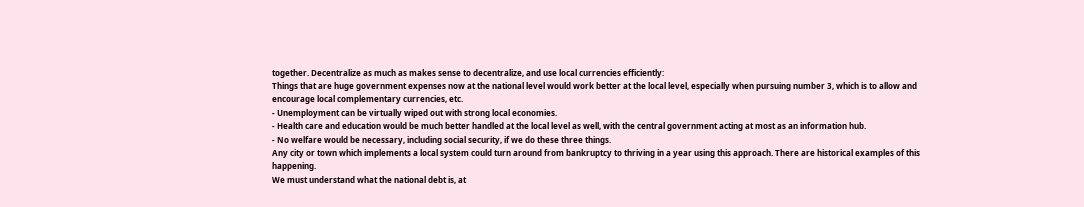together. Decentralize as much as makes sense to decentralize, and use local currencies efficiently:
Things that are huge government expenses now at the national level would work better at the local level, especially when pursuing number 3, which is to allow and encourage local complementary currencies, etc.
- Unemployment can be virtually wiped out with strong local economies.
- Health care and education would be much better handled at the local level as well, with the central government acting at most as an information hub.
- No welfare would be necessary, including social security, if we do these three things.
Any city or town which implements a local system could turn around from bankruptcy to thriving in a year using this approach. There are historical examples of this happening.
We must understand what the national debt is, at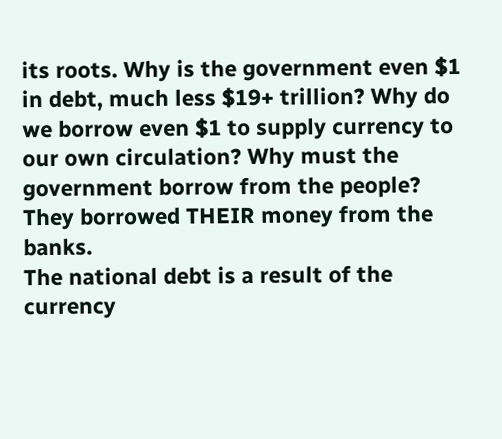its roots. Why is the government even $1 in debt, much less $19+ trillion? Why do we borrow even $1 to supply currency to our own circulation? Why must the government borrow from the people? They borrowed THEIR money from the banks.
The national debt is a result of the currency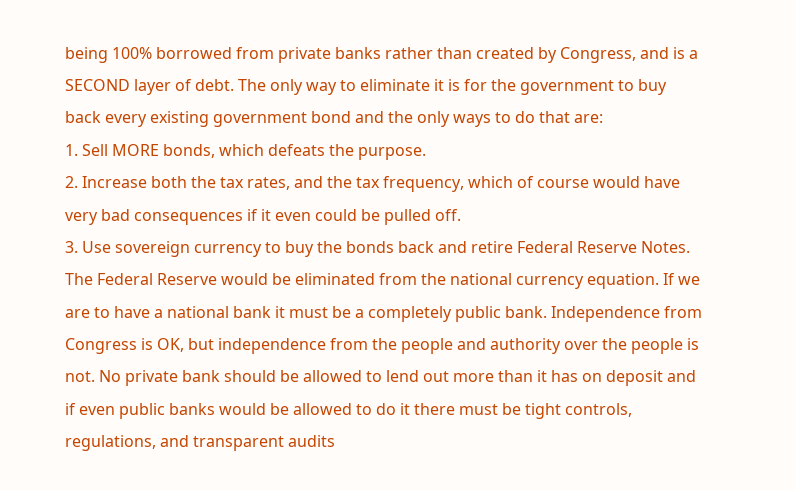being 100% borrowed from private banks rather than created by Congress, and is a SECOND layer of debt. The only way to eliminate it is for the government to buy back every existing government bond and the only ways to do that are:
1. Sell MORE bonds, which defeats the purpose.
2. Increase both the tax rates, and the tax frequency, which of course would have very bad consequences if it even could be pulled off.
3. Use sovereign currency to buy the bonds back and retire Federal Reserve Notes.
The Federal Reserve would be eliminated from the national currency equation. If we are to have a national bank it must be a completely public bank. Independence from Congress is OK, but independence from the people and authority over the people is not. No private bank should be allowed to lend out more than it has on deposit and if even public banks would be allowed to do it there must be tight controls, regulations, and transparent audits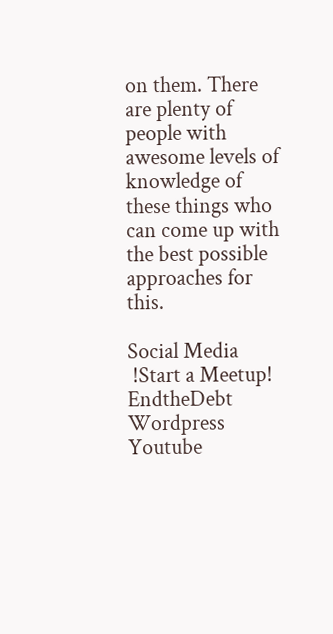on them. There are plenty of people with awesome levels of knowledge of these things who can come up with the best possible approaches for this.

Social Media
 !Start a Meetup!
EndtheDebt Wordpress
Youtube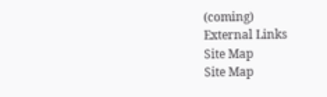(coming)
External Links
Site Map
Site Map